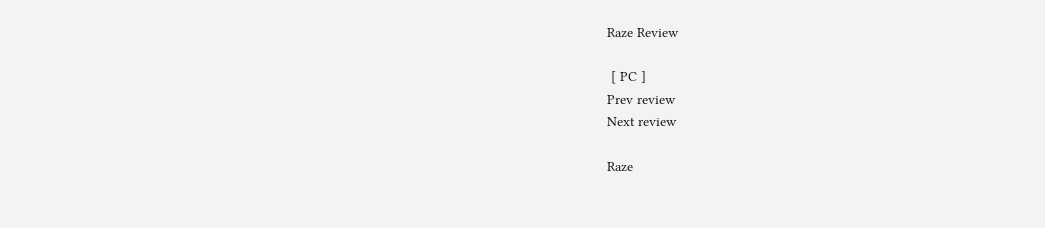Raze Review

 [ PC ]
Prev review
Next review

Raze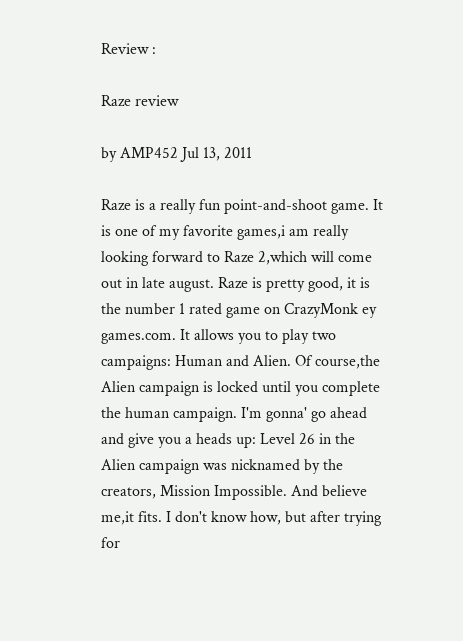Review :

Raze review

by AMP452 Jul 13, 2011

Raze is a really fun point-and-shoot game. It is one of my favorite games,i am really looking forward to Raze 2,which will come out in late august. Raze is pretty good, it is the number 1 rated game on CrazyMonk ey games.com. It allows you to play two campaigns: Human and Alien. Of course,the Alien campaign is locked until you complete the human campaign. I'm gonna' go ahead and give you a heads up: Level 26 in the Alien campaign was nicknamed by the creators, Mission Impossible. And believe me,it fits. I don't know how, but after trying for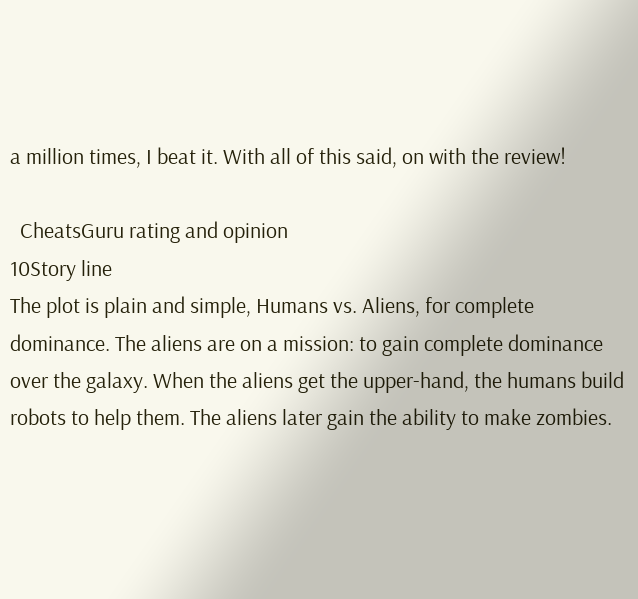a million times, I beat it. With all of this said, on with the review!

  CheatsGuru rating and opinion
10Story line
The plot is plain and simple, Humans vs. Aliens, for complete dominance. The aliens are on a mission: to gain complete dominance over the galaxy. When the aliens get the upper-hand, the humans build robots to help them. The aliens later gain the ability to make zombies.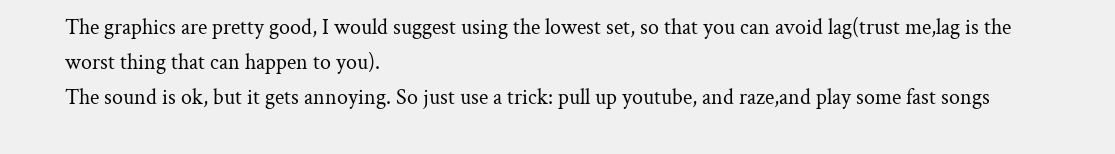The graphics are pretty good, I would suggest using the lowest set, so that you can avoid lag(trust me,lag is the worst thing that can happen to you).
The sound is ok, but it gets annoying. So just use a trick: pull up youtube, and raze,and play some fast songs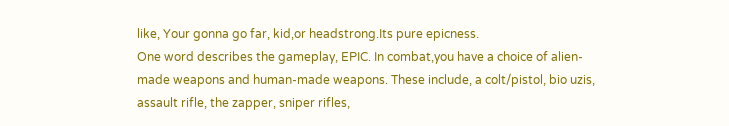like, Your gonna go far, kid,or headstrong.Its pure epicness.
One word describes the gameplay, EPIC. In combat,you have a choice of alien-made weapons and human-made weapons. These include, a colt/pistol, bio uzis, assault rifle, the zapper, sniper rifles,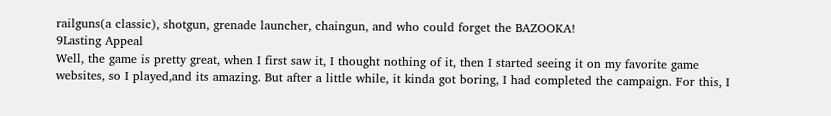railguns(a classic), shotgun, grenade launcher, chaingun, and who could forget the BAZOOKA!
9Lasting Appeal
Well, the game is pretty great, when I first saw it, I thought nothing of it, then I started seeing it on my favorite game websites, so I played,and its amazing. But after a little while, it kinda got boring, I had completed the campaign. For this, I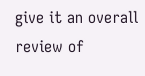give it an overall review of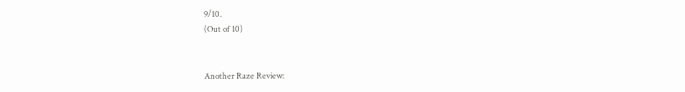9/10.
(Out of 10)


Another Raze Review: